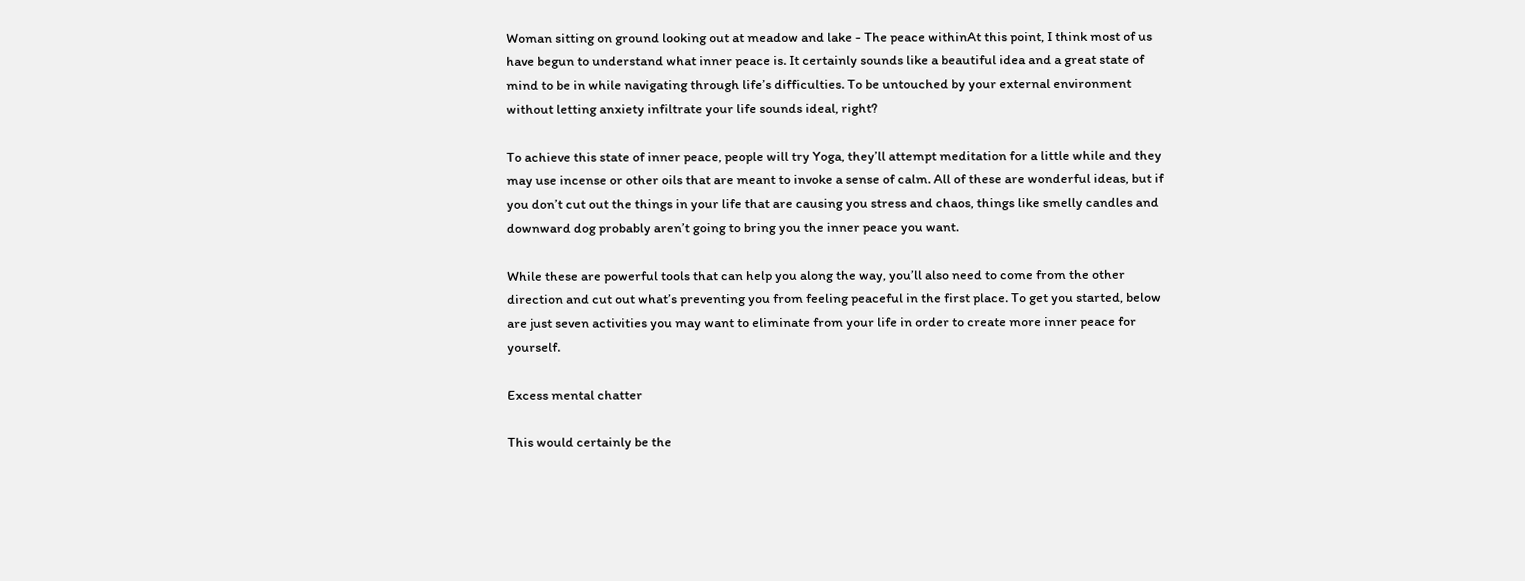Woman sitting on ground looking out at meadow and lake - The peace withinAt this point, I think most of us have begun to understand what inner peace is. It certainly sounds like a beautiful idea and a great state of mind to be in while navigating through life’s difficulties. To be untouched by your external environment without letting anxiety infiltrate your life sounds ideal, right?

To achieve this state of inner peace, people will try Yoga, they’ll attempt meditation for a little while and they may use incense or other oils that are meant to invoke a sense of calm. All of these are wonderful ideas, but if you don’t cut out the things in your life that are causing you stress and chaos, things like smelly candles and downward dog probably aren’t going to bring you the inner peace you want.

While these are powerful tools that can help you along the way, you’ll also need to come from the other direction and cut out what’s preventing you from feeling peaceful in the first place. To get you started, below are just seven activities you may want to eliminate from your life in order to create more inner peace for yourself.

Excess mental chatter

This would certainly be the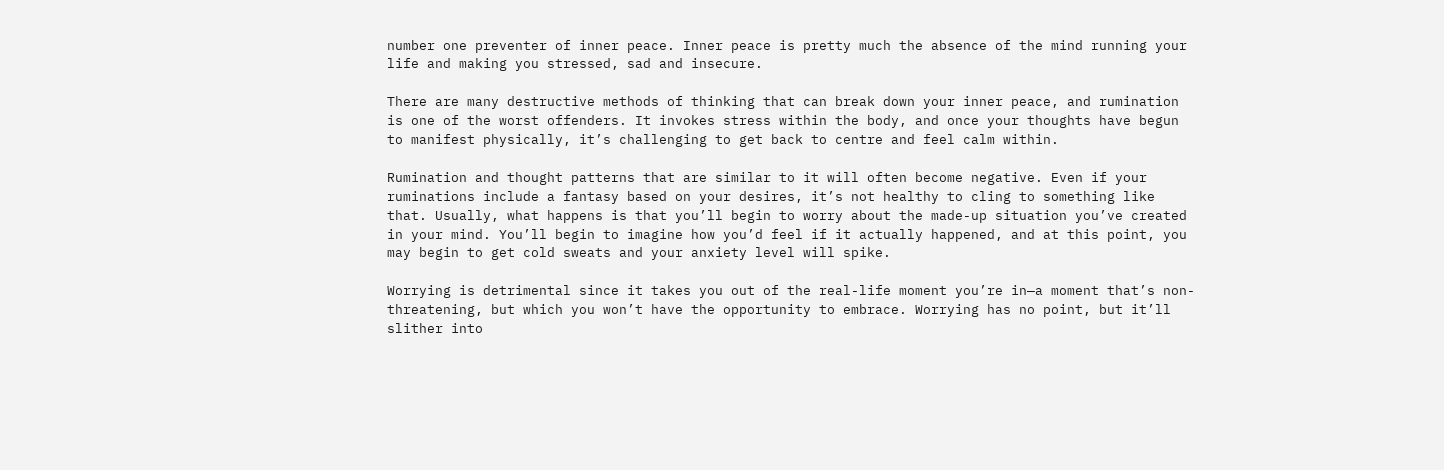number one preventer of inner peace. Inner peace is pretty much the absence of the mind running your life and making you stressed, sad and insecure.

There are many destructive methods of thinking that can break down your inner peace, and rumination is one of the worst offenders. It invokes stress within the body, and once your thoughts have begun to manifest physically, it’s challenging to get back to centre and feel calm within.

Rumination and thought patterns that are similar to it will often become negative. Even if your ruminations include a fantasy based on your desires, it’s not healthy to cling to something like that. Usually, what happens is that you’ll begin to worry about the made-up situation you’ve created in your mind. You’ll begin to imagine how you’d feel if it actually happened, and at this point, you may begin to get cold sweats and your anxiety level will spike.

Worrying is detrimental since it takes you out of the real-life moment you’re in—a moment that’s non-threatening, but which you won’t have the opportunity to embrace. Worrying has no point, but it’ll slither into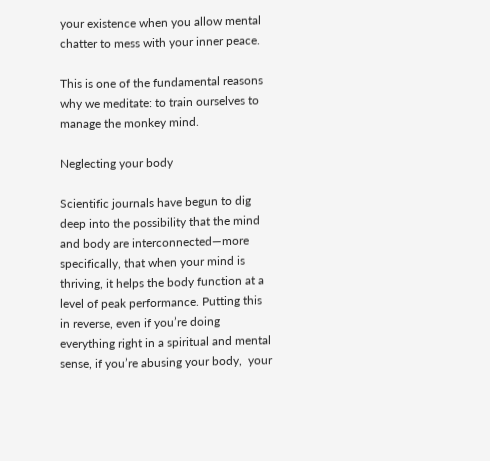your existence when you allow mental chatter to mess with your inner peace.

This is one of the fundamental reasons why we meditate: to train ourselves to manage the monkey mind.

Neglecting your body

Scientific journals have begun to dig deep into the possibility that the mind and body are interconnected—more specifically, that when your mind is thriving, it helps the body function at a level of peak performance. Putting this in reverse, even if you’re doing everything right in a spiritual and mental sense, if you’re abusing your body,  your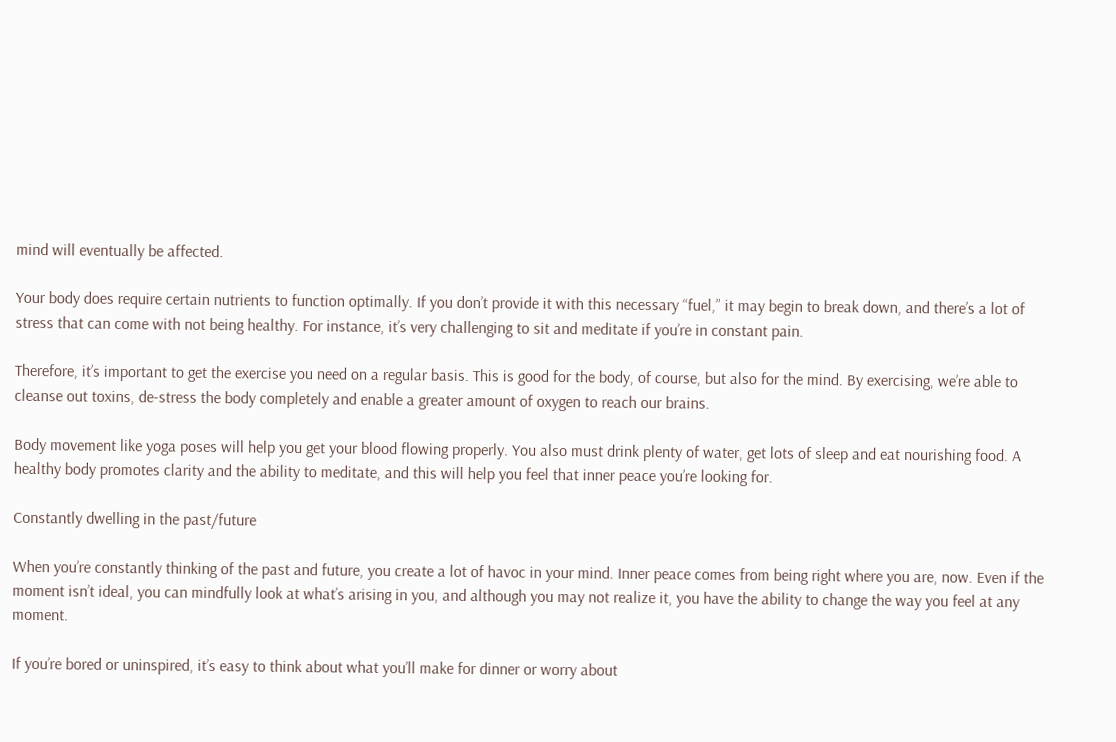mind will eventually be affected.

Your body does require certain nutrients to function optimally. If you don’t provide it with this necessary “fuel,” it may begin to break down, and there’s a lot of stress that can come with not being healthy. For instance, it’s very challenging to sit and meditate if you’re in constant pain.

Therefore, it’s important to get the exercise you need on a regular basis. This is good for the body, of course, but also for the mind. By exercising, we’re able to cleanse out toxins, de-stress the body completely and enable a greater amount of oxygen to reach our brains.

Body movement like yoga poses will help you get your blood flowing properly. You also must drink plenty of water, get lots of sleep and eat nourishing food. A healthy body promotes clarity and the ability to meditate, and this will help you feel that inner peace you’re looking for.

Constantly dwelling in the past/future

When you’re constantly thinking of the past and future, you create a lot of havoc in your mind. Inner peace comes from being right where you are, now. Even if the moment isn’t ideal, you can mindfully look at what’s arising in you, and although you may not realize it, you have the ability to change the way you feel at any moment.

If you’re bored or uninspired, it’s easy to think about what you’ll make for dinner or worry about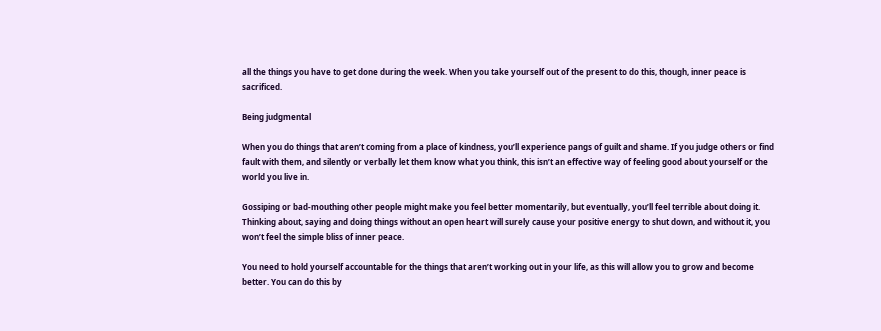all the things you have to get done during the week. When you take yourself out of the present to do this, though, inner peace is sacrificed.

Being judgmental

When you do things that aren’t coming from a place of kindness, you’ll experience pangs of guilt and shame. If you judge others or find fault with them, and silently or verbally let them know what you think, this isn’t an effective way of feeling good about yourself or the world you live in.

Gossiping or bad-mouthing other people might make you feel better momentarily, but eventually, you’ll feel terrible about doing it. Thinking about, saying and doing things without an open heart will surely cause your positive energy to shut down, and without it, you won’t feel the simple bliss of inner peace.

You need to hold yourself accountable for the things that aren’t working out in your life, as this will allow you to grow and become better. You can do this by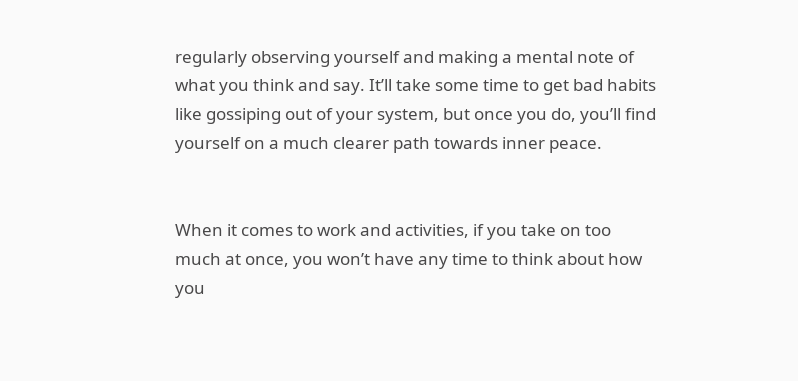regularly observing yourself and making a mental note of what you think and say. It’ll take some time to get bad habits like gossiping out of your system, but once you do, you’ll find yourself on a much clearer path towards inner peace.


When it comes to work and activities, if you take on too much at once, you won’t have any time to think about how you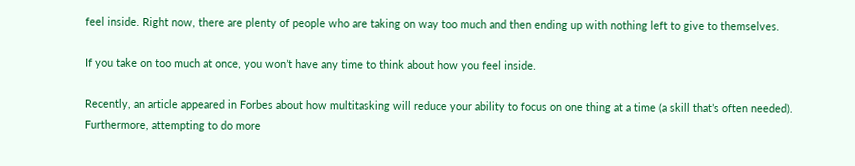feel inside. Right now, there are plenty of people who are taking on way too much and then ending up with nothing left to give to themselves.

If you take on too much at once, you won’t have any time to think about how you feel inside.

Recently, an article appeared in Forbes about how multitasking will reduce your ability to focus on one thing at a time (a skill that’s often needed). Furthermore, attempting to do more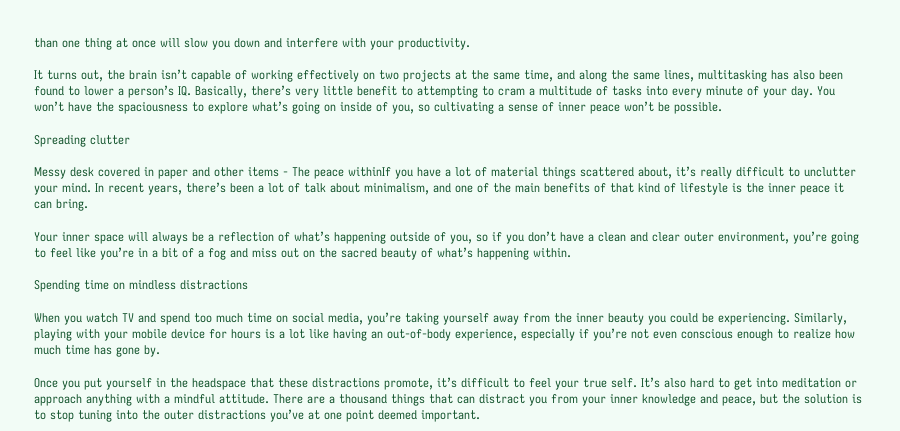than one thing at once will slow you down and interfere with your productivity.

It turns out, the brain isn’t capable of working effectively on two projects at the same time, and along the same lines, multitasking has also been found to lower a person’s IQ. Basically, there’s very little benefit to attempting to cram a multitude of tasks into every minute of your day. You won’t have the spaciousness to explore what’s going on inside of you, so cultivating a sense of inner peace won’t be possible.

Spreading clutter

Messy desk covered in paper and other items - The peace withinIf you have a lot of material things scattered about, it’s really difficult to unclutter your mind. In recent years, there’s been a lot of talk about minimalism, and one of the main benefits of that kind of lifestyle is the inner peace it can bring.

Your inner space will always be a reflection of what’s happening outside of you, so if you don’t have a clean and clear outer environment, you’re going to feel like you’re in a bit of a fog and miss out on the sacred beauty of what’s happening within.

Spending time on mindless distractions

When you watch TV and spend too much time on social media, you’re taking yourself away from the inner beauty you could be experiencing. Similarly, playing with your mobile device for hours is a lot like having an out-of-body experience, especially if you’re not even conscious enough to realize how much time has gone by.

Once you put yourself in the headspace that these distractions promote, it’s difficult to feel your true self. It’s also hard to get into meditation or approach anything with a mindful attitude. There are a thousand things that can distract you from your inner knowledge and peace, but the solution is to stop tuning into the outer distractions you’ve at one point deemed important.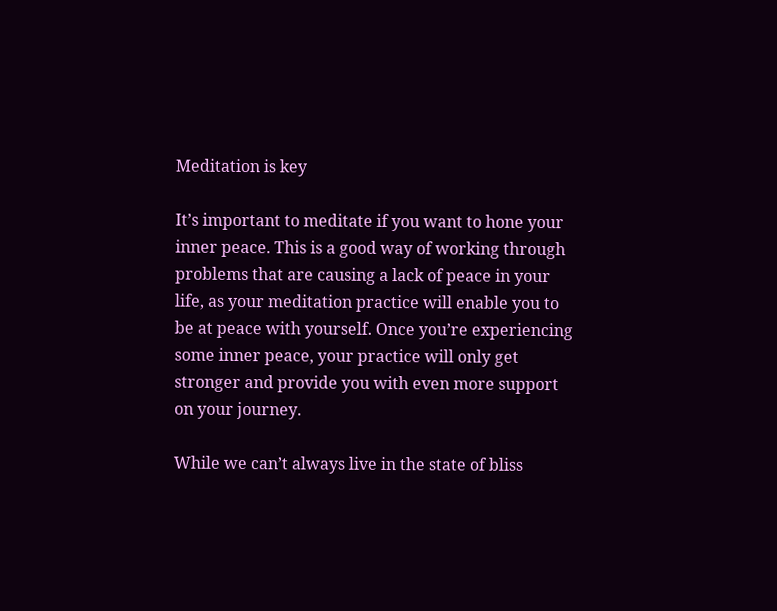Meditation is key

It’s important to meditate if you want to hone your inner peace. This is a good way of working through problems that are causing a lack of peace in your life, as your meditation practice will enable you to be at peace with yourself. Once you’re experiencing some inner peace, your practice will only get stronger and provide you with even more support on your journey.

While we can’t always live in the state of bliss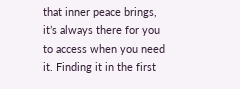that inner peace brings, it’s always there for you to access when you need it. Finding it in the first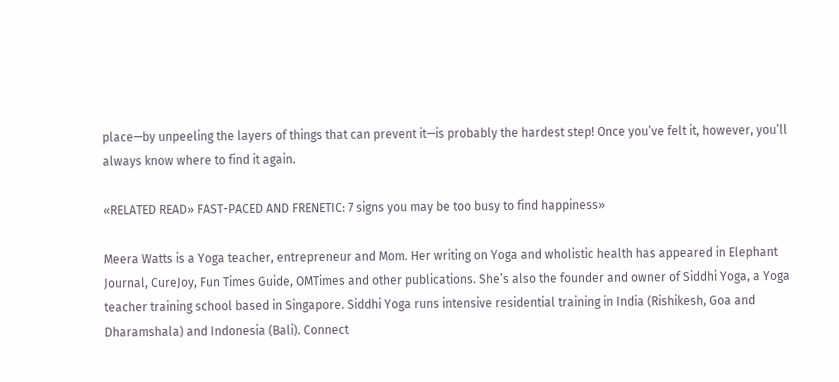place—by unpeeling the layers of things that can prevent it—is probably the hardest step! Once you’ve felt it, however, you’ll always know where to find it again.

«RELATED READ» FAST-PACED AND FRENETIC: 7 signs you may be too busy to find happiness»

Meera Watts is a Yoga teacher, entrepreneur and Mom. Her writing on Yoga and wholistic health has appeared in Elephant Journal, CureJoy, Fun Times Guide, OMTimes and other publications. She’s also the founder and owner of Siddhi Yoga, a Yoga teacher training school based in Singapore. Siddhi Yoga runs intensive residential training in India (Rishikesh, Goa and Dharamshala) and Indonesia (Bali). Connect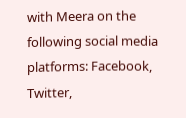with Meera on the following social media platforms: Facebook, Twitter,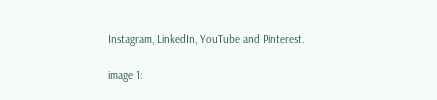Instagram, LinkedIn, YouTube and Pinterest.

image 1: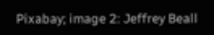Pixabay; image 2: Jeffrey Beall